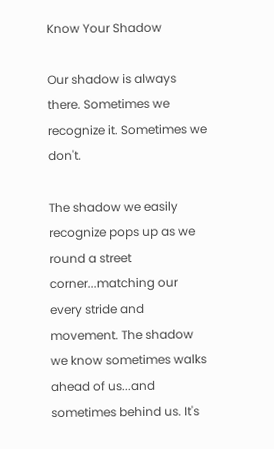Know Your Shadow

Our shadow is always there. Sometimes we recognize it. Sometimes we don't.

The shadow we easily recognize pops up as we round a street corner...matching our every stride and movement. The shadow we know sometimes walks ahead of us...and sometimes behind us. It's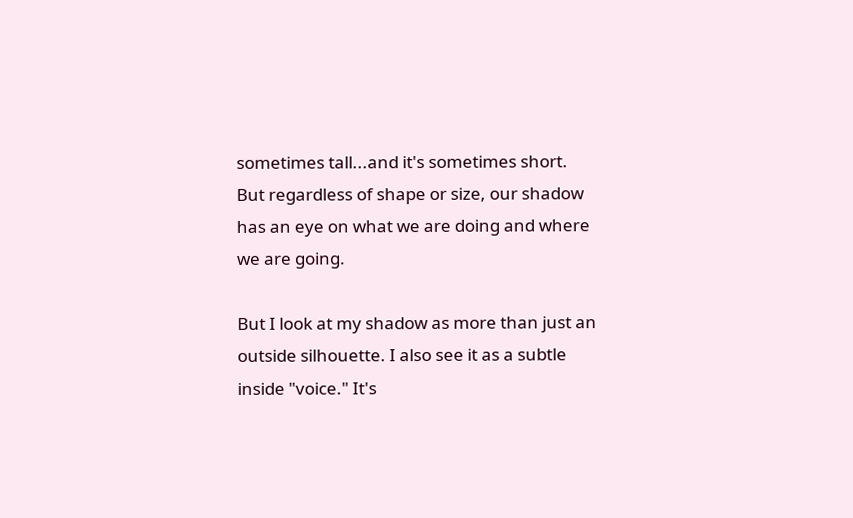sometimes tall...and it's sometimes short. But regardless of shape or size, our shadow has an eye on what we are doing and where we are going.

But I look at my shadow as more than just an outside silhouette. I also see it as a subtle inside "voice." It's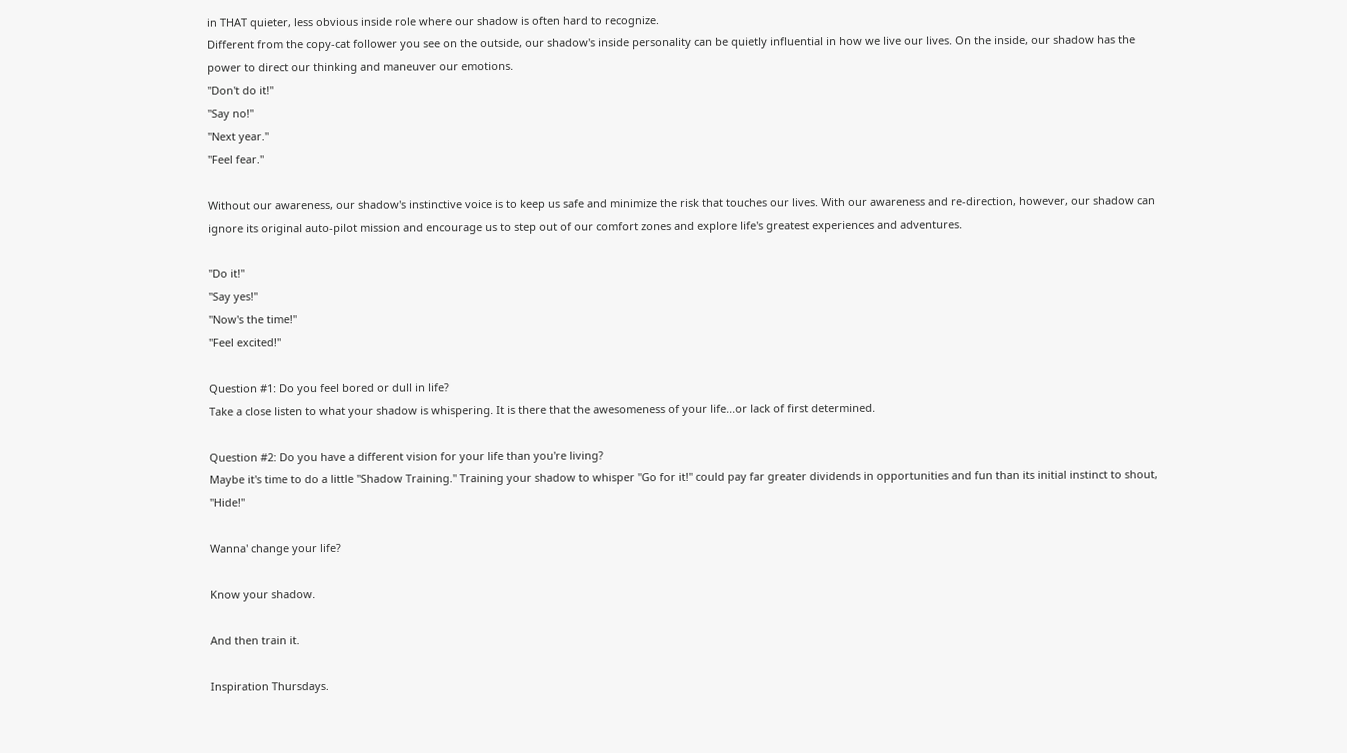in THAT quieter, less obvious inside role where our shadow is often hard to recognize.
Different from the copy-cat follower you see on the outside, our shadow's inside personality can be quietly influential in how we live our lives. On the inside, our shadow has the power to direct our thinking and maneuver our emotions.
"Don't do it!"
"Say no!"
"Next year."
"Feel fear."

Without our awareness, our shadow's instinctive voice is to keep us safe and minimize the risk that touches our lives. With our awareness and re-direction, however, our shadow can ignore its original auto-pilot mission and encourage us to step out of our comfort zones and explore life's greatest experiences and adventures.

"Do it!"
"Say yes!"
"Now's the time!"
"Feel excited!"

Question #1: Do you feel bored or dull in life?
Take a close listen to what your shadow is whispering. It is there that the awesomeness of your life...or lack of first determined.

Question #2: Do you have a different vision for your life than you're living?
Maybe it's time to do a little "Shadow Training." Training your shadow to whisper "Go for it!" could pay far greater dividends in opportunities and fun than its initial instinct to shout, "Hide!"

Wanna' change your life?

Know your shadow.

And then train it.

Inspiration Thursdays.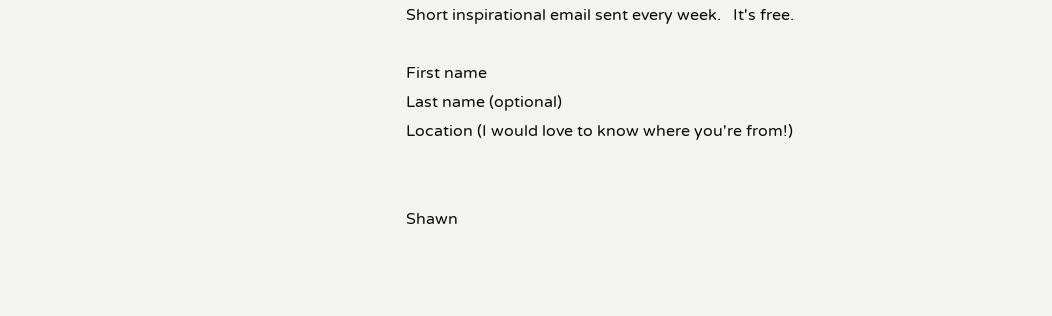Short inspirational email sent every week.   It's free.

First name
Last name (optional)
Location (I would love to know where you're from!)


Shawn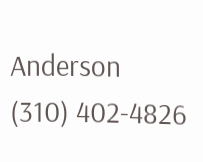Anderson                                                 (310) 402-4826